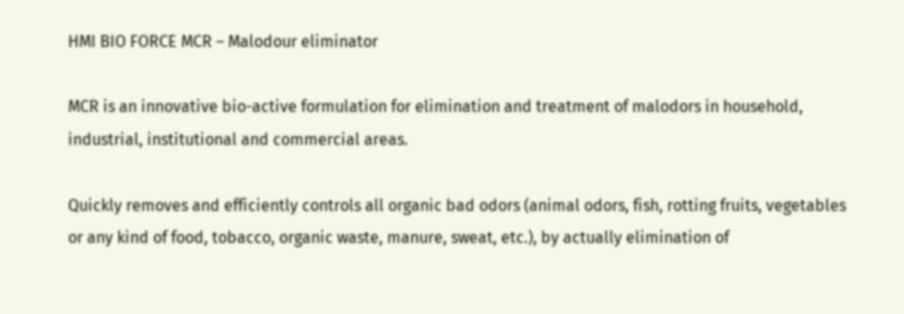HMI BIO FORCE MCR – Malodour eliminator

MCR is an innovative bio-active formulation for elimination and treatment of malodors in household, industrial, institutional and commercial areas.

Quickly removes and efficiently controls all organic bad odors (animal odors, fish, rotting fruits, vegetables or any kind of food, tobacco, organic waste, manure, sweat, etc.), by actually elimination of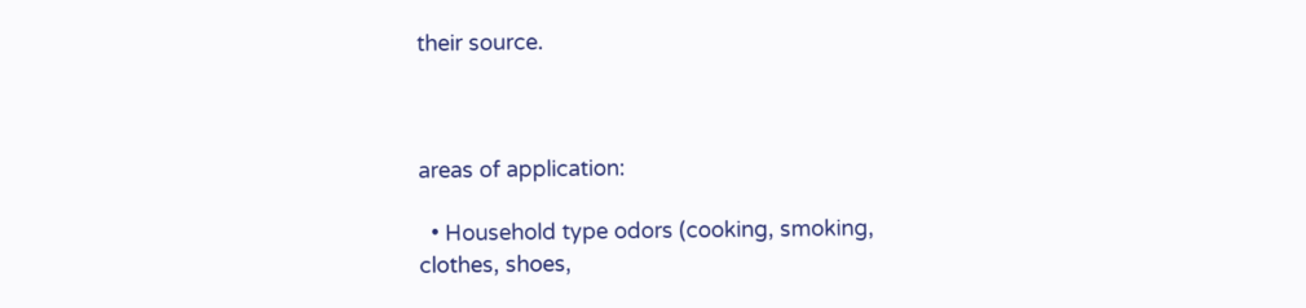their source.



areas of application:

  • Household type odors (cooking, smoking, clothes, shoes,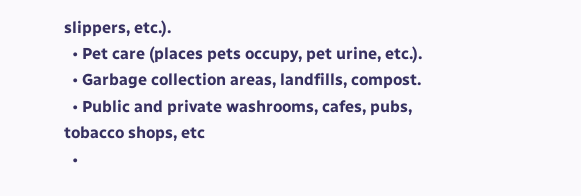slippers, etc.).
  • Pet care (places pets occupy, pet urine, etc.).
  • Garbage collection areas, landfills, compost.
  • Public and private washrooms, cafes, pubs, tobacco shops, etc
  •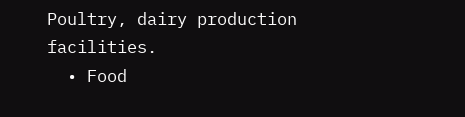Poultry, dairy production facilities.
  • Food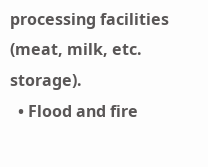processing facilities (meat, milk, etc. storage).
  • Flood and fire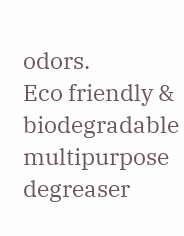odors.
Eco friendly & biodegradable multipurpose degreaser